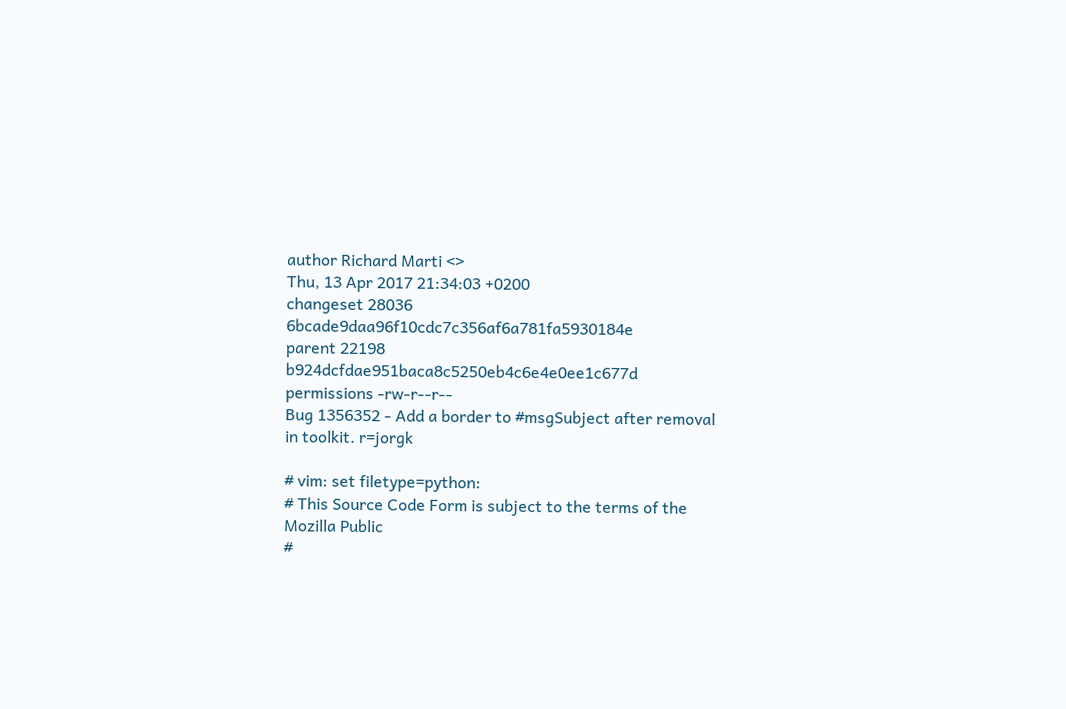author Richard Marti <>
Thu, 13 Apr 2017 21:34:03 +0200
changeset 28036 6bcade9daa96f10cdc7c356af6a781fa5930184e
parent 22198 b924dcfdae951baca8c5250eb4c6e4e0ee1c677d
permissions -rw-r--r--
Bug 1356352 - Add a border to #msgSubject after removal in toolkit. r=jorgk

# vim: set filetype=python:
# This Source Code Form is subject to the terms of the Mozilla Public
#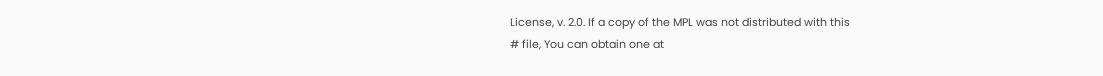License, v. 2.0. If a copy of the MPL was not distributed with this
# file, You can obtain one at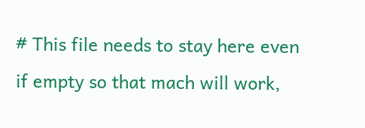# This file needs to stay here even if empty so that mach will work,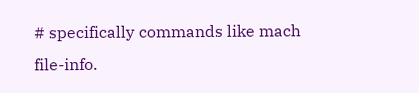# specifically commands like mach file-info.